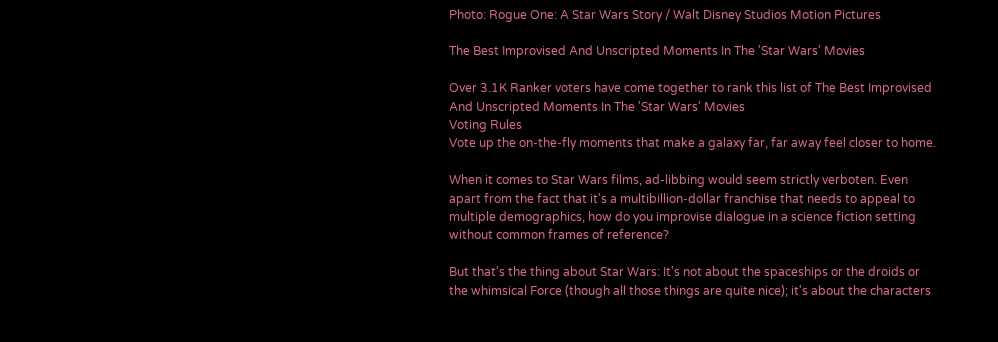Photo: Rogue One: A Star Wars Story / Walt Disney Studios Motion Pictures

The Best Improvised And Unscripted Moments In The 'Star Wars' Movies

Over 3.1K Ranker voters have come together to rank this list of The Best Improvised And Unscripted Moments In The 'Star Wars' Movies
Voting Rules
Vote up the on-the-fly moments that make a galaxy far, far away feel closer to home.

When it comes to Star Wars films, ad-libbing would seem strictly verboten. Even apart from the fact that it's a multibillion-dollar franchise that needs to appeal to multiple demographics, how do you improvise dialogue in a science fiction setting without common frames of reference?

But that's the thing about Star Wars: It's not about the spaceships or the droids or the whimsical Force (though all those things are quite nice); it's about the characters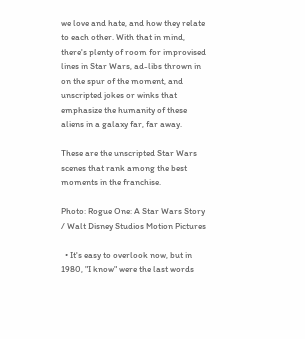we love and hate, and how they relate to each other. With that in mind, there's plenty of room for improvised lines in Star Wars, ad-libs thrown in on the spur of the moment, and unscripted jokes or winks that emphasize the humanity of these aliens in a galaxy far, far away.

These are the unscripted Star Wars scenes that rank among the best moments in the franchise.

Photo: Rogue One: A Star Wars Story / Walt Disney Studios Motion Pictures

  • It's easy to overlook now, but in 1980, "I know" were the last words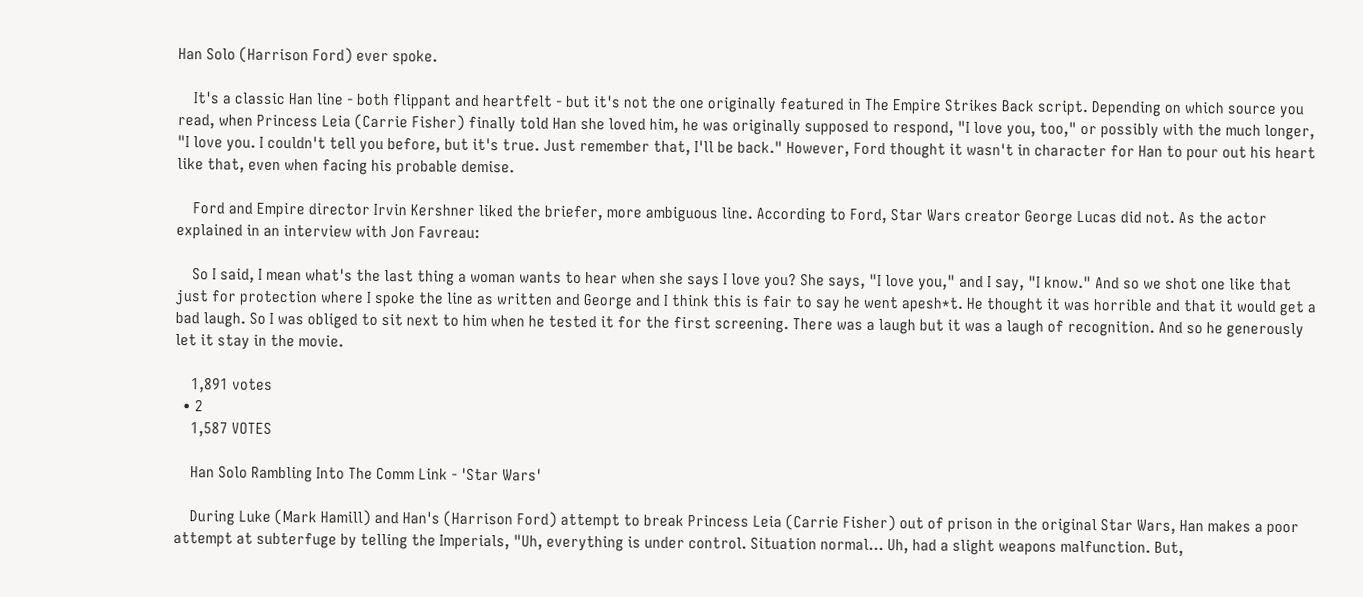Han Solo (Harrison Ford) ever spoke.

    It's a classic Han line - both flippant and heartfelt - but it's not the one originally featured in The Empire Strikes Back script. Depending on which source you read, when Princess Leia (Carrie Fisher) finally told Han she loved him, he was originally supposed to respond, "I love you, too," or possibly with the much longer, "I love you. I couldn't tell you before, but it's true. Just remember that, I'll be back." However, Ford thought it wasn't in character for Han to pour out his heart like that, even when facing his probable demise.

    Ford and Empire director Irvin Kershner liked the briefer, more ambiguous line. According to Ford, Star Wars creator George Lucas did not. As the actor explained in an interview with Jon Favreau:

    So I said, I mean what's the last thing a woman wants to hear when she says I love you? She says, "I love you," and I say, "I know." And so we shot one like that just for protection where I spoke the line as written and George and I think this is fair to say he went apesh*t. He thought it was horrible and that it would get a bad laugh. So I was obliged to sit next to him when he tested it for the first screening. There was a laugh but it was a laugh of recognition. And so he generously let it stay in the movie.

    1,891 votes
  • 2
    1,587 VOTES

    Han Solo Rambling Into The Comm Link - 'Star Wars'

    During Luke (Mark Hamill) and Han's (Harrison Ford) attempt to break Princess Leia (Carrie Fisher) out of prison in the original Star Wars, Han makes a poor attempt at subterfuge by telling the Imperials, "Uh, everything is under control. Situation normal... Uh, had a slight weapons malfunction. But,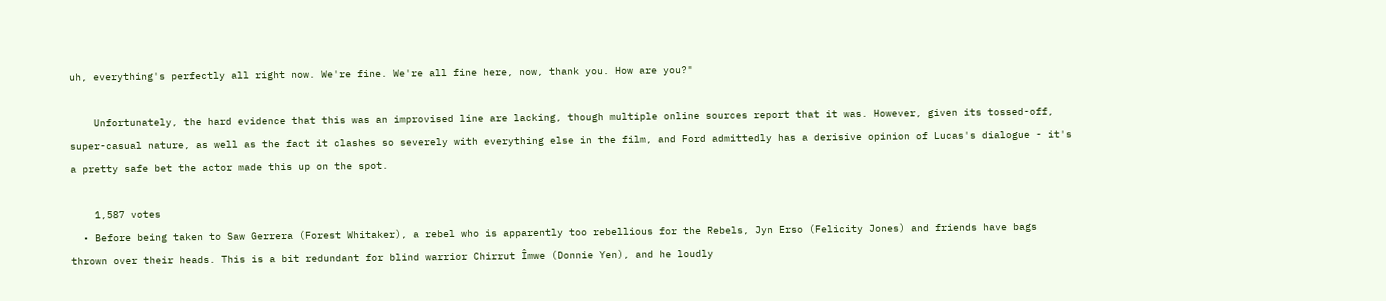uh, everything's perfectly all right now. We're fine. We're all fine here, now, thank you. How are you?"

    Unfortunately, the hard evidence that this was an improvised line are lacking, though multiple online sources report that it was. However, given its tossed-off, super-casual nature, as well as the fact it clashes so severely with everything else in the film, and Ford admittedly has a derisive opinion of Lucas's dialogue - it's a pretty safe bet the actor made this up on the spot.

    1,587 votes
  • Before being taken to Saw Gerrera (Forest Whitaker), a rebel who is apparently too rebellious for the Rebels, Jyn Erso (Felicity Jones) and friends have bags thrown over their heads. This is a bit redundant for blind warrior Chirrut Îmwe (Donnie Yen), and he loudly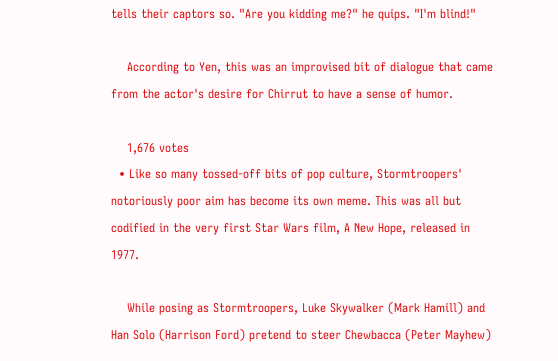tells their captors so. "Are you kidding me?" he quips. "I'm blind!"

    According to Yen, this was an improvised bit of dialogue that came from the actor's desire for Chirrut to have a sense of humor.

    1,676 votes
  • Like so many tossed-off bits of pop culture, Stormtroopers' notoriously poor aim has become its own meme. This was all but codified in the very first Star Wars film, A New Hope, released in 1977.

    While posing as Stormtroopers, Luke Skywalker (Mark Hamill) and Han Solo (Harrison Ford) pretend to steer Chewbacca (Peter Mayhew)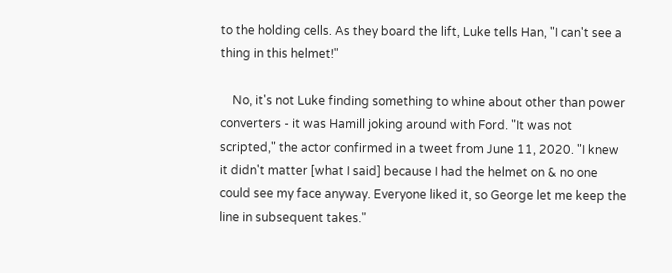to the holding cells. As they board the lift, Luke tells Han, "I can't see a thing in this helmet!"

    No, it's not Luke finding something to whine about other than power converters - it was Hamill joking around with Ford. "It was not scripted," the actor confirmed in a tweet from June 11, 2020. "I knew it didn't matter [what I said] because I had the helmet on & no one could see my face anyway. Everyone liked it, so George let me keep the line in subsequent takes."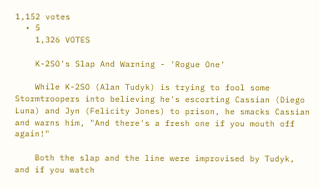1,152 votes
  • 5
    1,326 VOTES

    K-2SO's Slap And Warning - 'Rogue One'

    While K-2SO (Alan Tudyk) is trying to fool some Stormtroopers into believing he's escorting Cassian (Diego Luna) and Jyn (Felicity Jones) to prison, he smacks Cassian and warns him, "And there's a fresh one if you mouth off again!"

    Both the slap and the line were improvised by Tudyk, and if you watch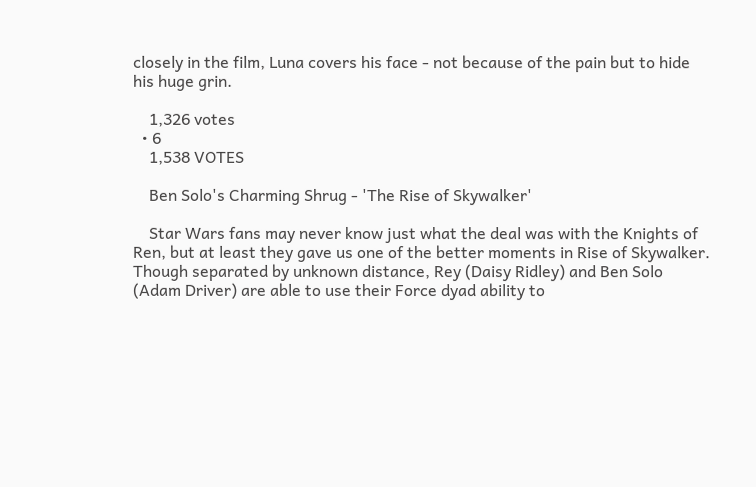closely in the film, Luna covers his face - not because of the pain but to hide his huge grin.

    1,326 votes
  • 6
    1,538 VOTES

    Ben Solo's Charming Shrug - 'The Rise of Skywalker'

    Star Wars fans may never know just what the deal was with the Knights of Ren, but at least they gave us one of the better moments in Rise of Skywalker. Though separated by unknown distance, Rey (Daisy Ridley) and Ben Solo (Adam Driver) are able to use their Force dyad ability to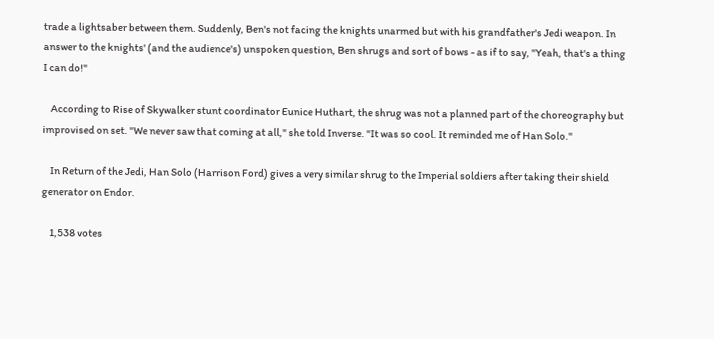trade a lightsaber between them. Suddenly, Ben's not facing the knights unarmed but with his grandfather's Jedi weapon. In answer to the knights' (and the audience's) unspoken question, Ben shrugs and sort of bows - as if to say, "Yeah, that's a thing I can do!"

    According to Rise of Skywalker stunt coordinator Eunice Huthart, the shrug was not a planned part of the choreography but improvised on set. "We never saw that coming at all," she told Inverse. "It was so cool. It reminded me of Han Solo."

    In Return of the Jedi, Han Solo (Harrison Ford) gives a very similar shrug to the Imperial soldiers after taking their shield generator on Endor.

    1,538 votes